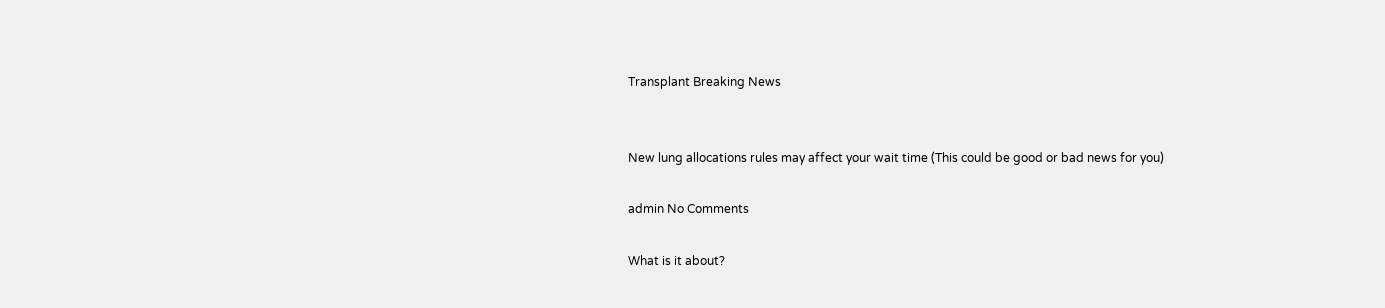Transplant Breaking News


New lung allocations rules may affect your wait time (This could be good or bad news for you)

admin No Comments

What is it about?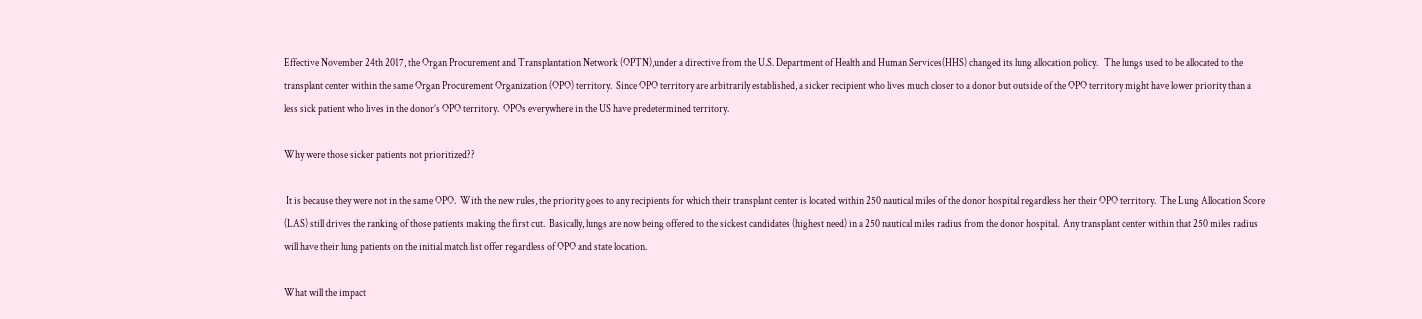Effective November 24th 2017, the Organ Procurement and Transplantation Network (OPTN),under a directive from the U.S. Department of Health and Human Services(HHS) changed its lung allocation policy.   The lungs used to be allocated to the transplant center within the same Organ Procurement Organization (OPO) territory.  Since OPO territory are arbitrarily established, a sicker recipient who lives much closer to a donor but outside of the OPO territory might have lower priority than a less sick patient who lives in the donor’s OPO territory.  OPOs everywhere in the US have predetermined territory.

Why were those sicker patients not prioritized??

 It is because they were not in the same OPO.  With the new rules, the priority goes to any recipients for which their transplant center is located within 250 nautical miles of the donor hospital regardless her their OPO territory.  The Lung Allocation Score (LAS) still drives the ranking of those patients making the first cut.  Basically, lungs are now being offered to the sickest candidates (highest need) in a 250 nautical miles radius from the donor hospital.  Any transplant center within that 250 miles radius will have their lung patients on the initial match list offer regardless of OPO and state location.

What will the impact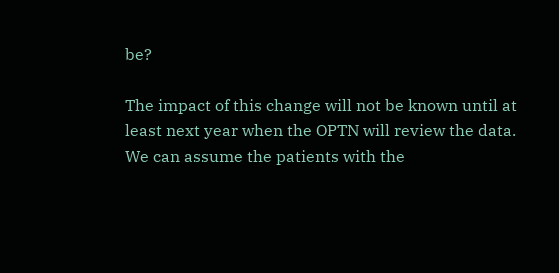be?

The impact of this change will not be known until at least next year when the OPTN will review the data.  We can assume the patients with the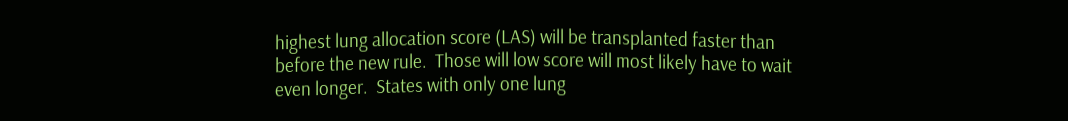highest lung allocation score (LAS) will be transplanted faster than before the new rule.  Those will low score will most likely have to wait even longer.  States with only one lung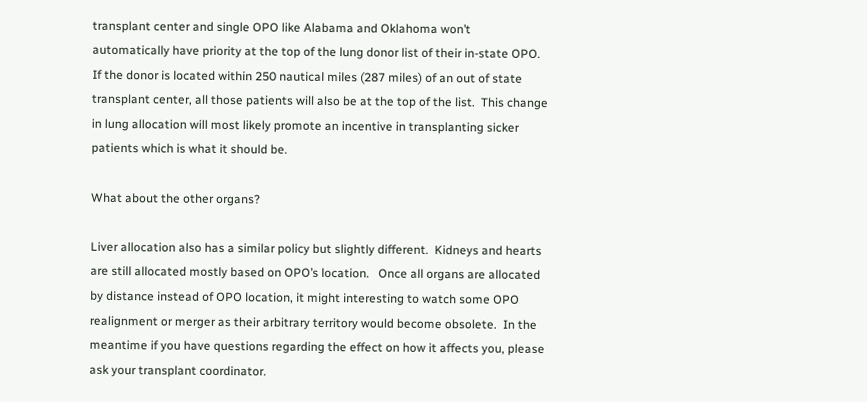transplant center and single OPO like Alabama and Oklahoma won’t automatically have priority at the top of the lung donor list of their in-state OPO.  If the donor is located within 250 nautical miles (287 miles) of an out of state transplant center, all those patients will also be at the top of the list.  This change in lung allocation will most likely promote an incentive in transplanting sicker patients which is what it should be.

What about the other organs?

Liver allocation also has a similar policy but slightly different.  Kidneys and hearts are still allocated mostly based on OPO’s location.   Once all organs are allocated by distance instead of OPO location, it might interesting to watch some OPO realignment or merger as their arbitrary territory would become obsolete.  In the meantime if you have questions regarding the effect on how it affects you, please ask your transplant coordinator.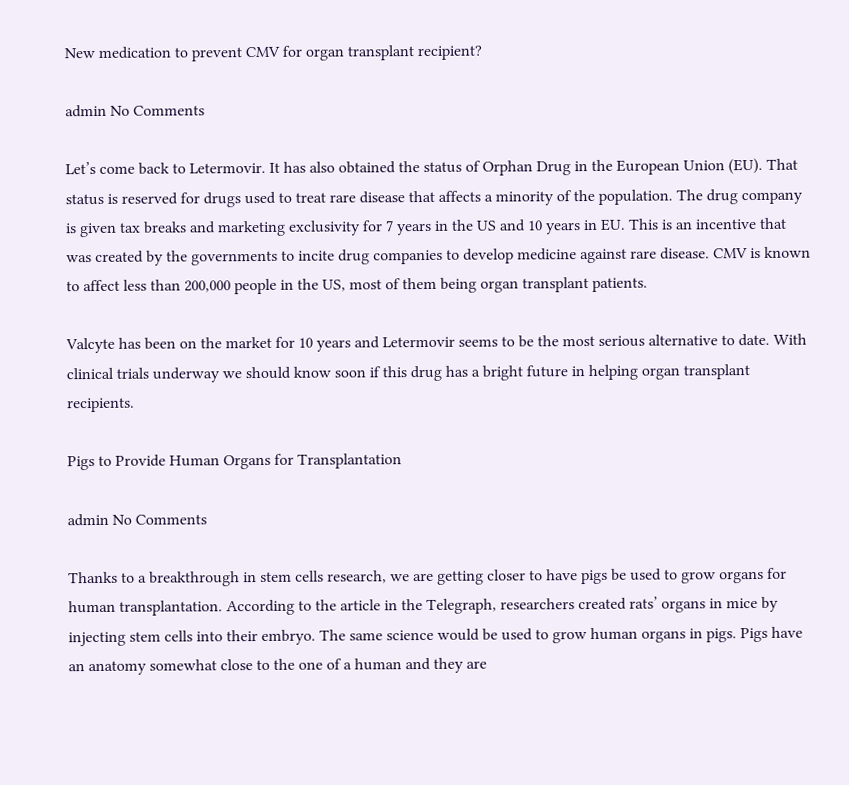New medication to prevent CMV for organ transplant recipient?

admin No Comments

Let’s come back to Letermovir. It has also obtained the status of Orphan Drug in the European Union (EU). That status is reserved for drugs used to treat rare disease that affects a minority of the population. The drug company is given tax breaks and marketing exclusivity for 7 years in the US and 10 years in EU. This is an incentive that was created by the governments to incite drug companies to develop medicine against rare disease. CMV is known to affect less than 200,000 people in the US, most of them being organ transplant patients.

Valcyte has been on the market for 10 years and Letermovir seems to be the most serious alternative to date. With clinical trials underway we should know soon if this drug has a bright future in helping organ transplant recipients.

Pigs to Provide Human Organs for Transplantation

admin No Comments

Thanks to a breakthrough in stem cells research, we are getting closer to have pigs be used to grow organs for human transplantation. According to the article in the Telegraph, researchers created rats’ organs in mice by injecting stem cells into their embryo. The same science would be used to grow human organs in pigs. Pigs have an anatomy somewhat close to the one of a human and they are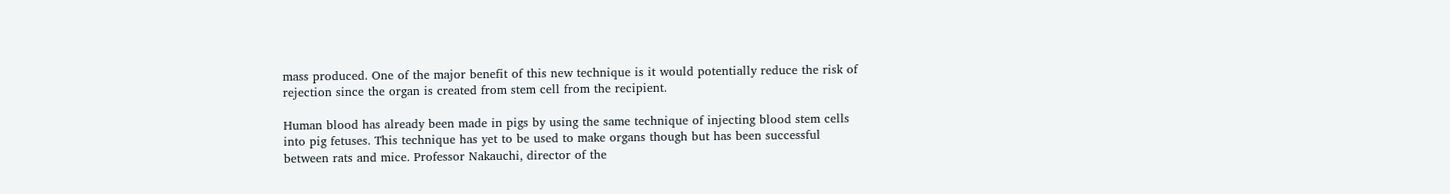mass produced. One of the major benefit of this new technique is it would potentially reduce the risk of rejection since the organ is created from stem cell from the recipient.

Human blood has already been made in pigs by using the same technique of injecting blood stem cells into pig fetuses. This technique has yet to be used to make organs though but has been successful between rats and mice. Professor Nakauchi, director of the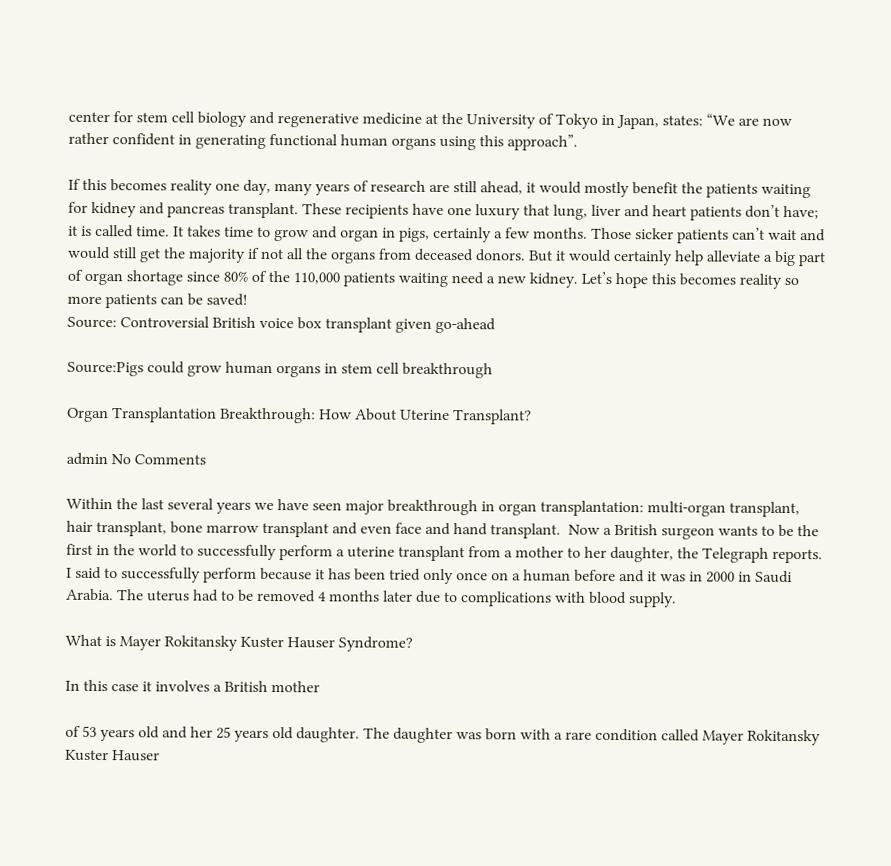center for stem cell biology and regenerative medicine at the University of Tokyo in Japan, states: “We are now rather confident in generating functional human organs using this approach”.

If this becomes reality one day, many years of research are still ahead, it would mostly benefit the patients waiting for kidney and pancreas transplant. These recipients have one luxury that lung, liver and heart patients don’t have; it is called time. It takes time to grow and organ in pigs, certainly a few months. Those sicker patients can’t wait and would still get the majority if not all the organs from deceased donors. But it would certainly help alleviate a big part of organ shortage since 80% of the 110,000 patients waiting need a new kidney. Let’s hope this becomes reality so more patients can be saved!
Source: Controversial British voice box transplant given go-ahead

Source:Pigs could grow human organs in stem cell breakthrough

Organ Transplantation Breakthrough: How About Uterine Transplant?

admin No Comments

Within the last several years we have seen major breakthrough in organ transplantation: multi-organ transplant, hair transplant, bone marrow transplant and even face and hand transplant.  Now a British surgeon wants to be the first in the world to successfully perform a uterine transplant from a mother to her daughter, the Telegraph reports. I said to successfully perform because it has been tried only once on a human before and it was in 2000 in Saudi Arabia. The uterus had to be removed 4 months later due to complications with blood supply.

What is Mayer Rokitansky Kuster Hauser Syndrome?

In this case it involves a British mother

of 53 years old and her 25 years old daughter. The daughter was born with a rare condition called Mayer Rokitansky Kuster Hauser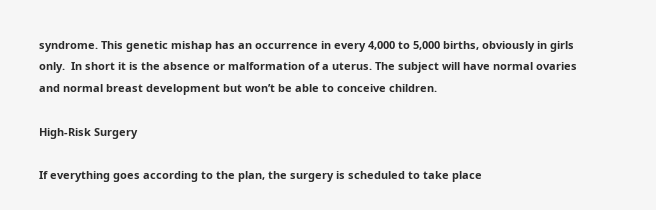syndrome. This genetic mishap has an occurrence in every 4,000 to 5,000 births, obviously in girls only.  In short it is the absence or malformation of a uterus. The subject will have normal ovaries and normal breast development but won’t be able to conceive children.

High-Risk Surgery

If everything goes according to the plan, the surgery is scheduled to take place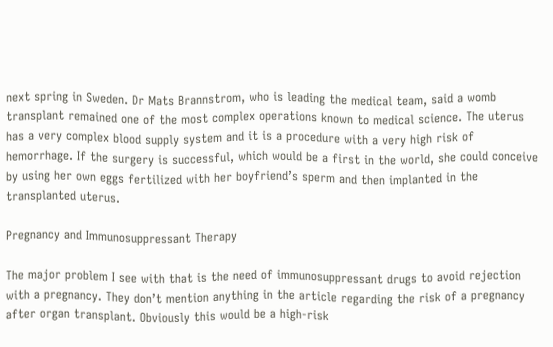next spring in Sweden. Dr Mats Brannstrom, who is leading the medical team, said a womb transplant remained one of the most complex operations known to medical science. The uterus has a very complex blood supply system and it is a procedure with a very high risk of hemorrhage. If the surgery is successful, which would be a first in the world, she could conceive by using her own eggs fertilized with her boyfriend’s sperm and then implanted in the transplanted uterus.

Pregnancy and Immunosuppressant Therapy

The major problem I see with that is the need of immunosuppressant drugs to avoid rejection with a pregnancy. They don’t mention anything in the article regarding the risk of a pregnancy after organ transplant. Obviously this would be a high-risk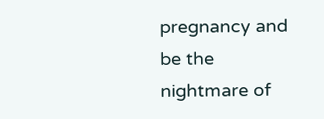pregnancy and be the nightmare of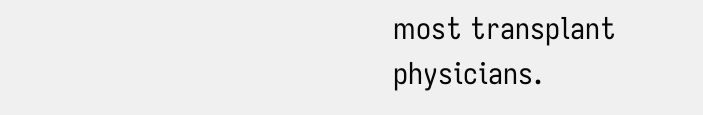most transplant physicians.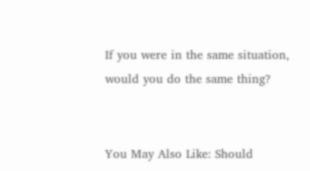If you were in the same situation, would you do the same thing?


You May Also Like: Should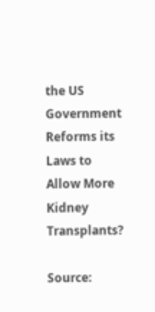the US Government Reforms its Laws to Allow More Kidney Transplants?

Source: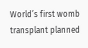World’s first womb transplant planned